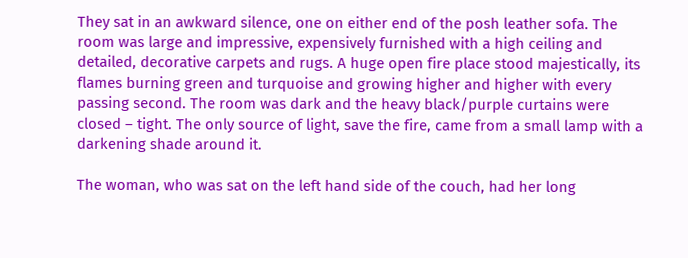They sat in an awkward silence, one on either end of the posh leather sofa. The room was large and impressive, expensively furnished with a high ceiling and detailed, decorative carpets and rugs. A huge open fire place stood majestically, its flames burning green and turquoise and growing higher and higher with every passing second. The room was dark and the heavy black/purple curtains were closed – tight. The only source of light, save the fire, came from a small lamp with a darkening shade around it.

The woman, who was sat on the left hand side of the couch, had her long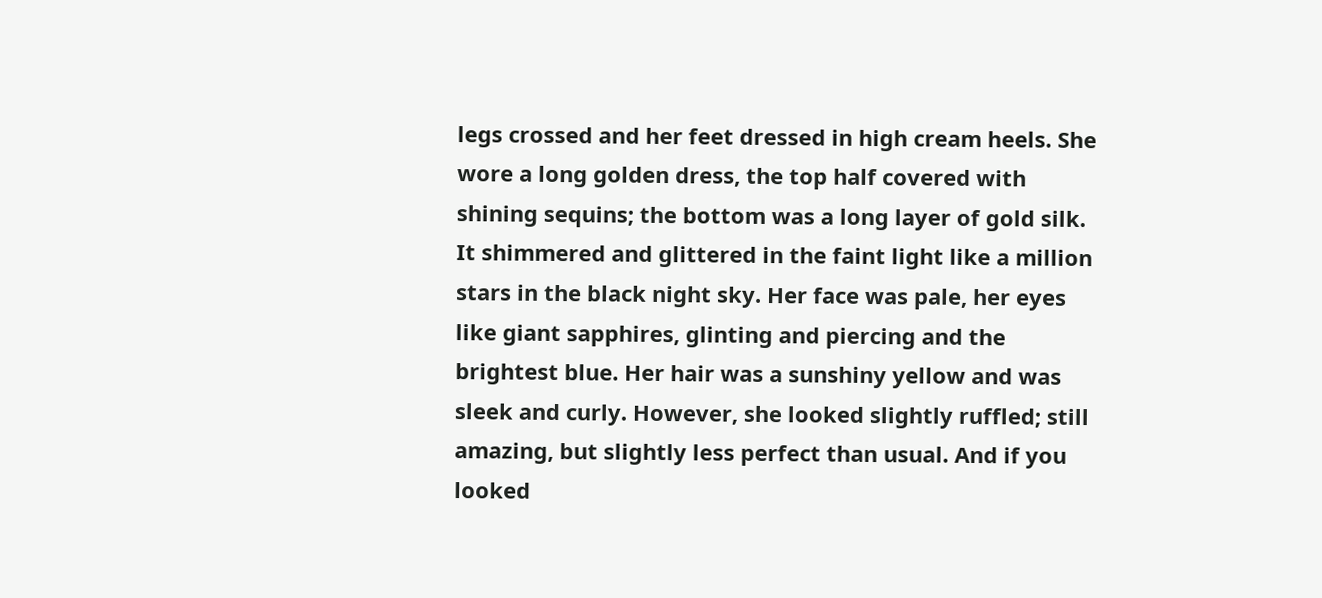legs crossed and her feet dressed in high cream heels. She wore a long golden dress, the top half covered with shining sequins; the bottom was a long layer of gold silk. It shimmered and glittered in the faint light like a million stars in the black night sky. Her face was pale, her eyes like giant sapphires, glinting and piercing and the brightest blue. Her hair was a sunshiny yellow and was sleek and curly. However, she looked slightly ruffled; still amazing, but slightly less perfect than usual. And if you looked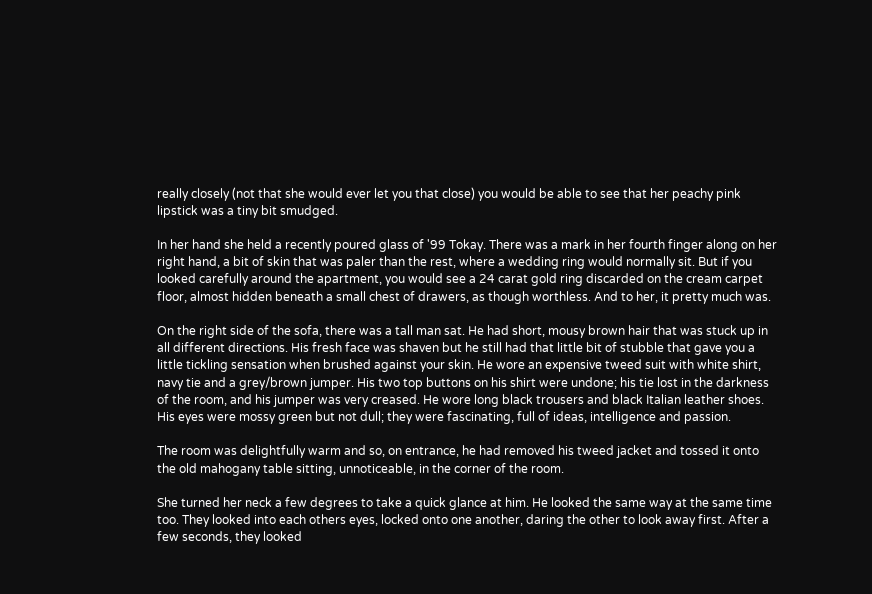really closely (not that she would ever let you that close) you would be able to see that her peachy pink lipstick was a tiny bit smudged.

In her hand she held a recently poured glass of '99 Tokay. There was a mark in her fourth finger along on her right hand, a bit of skin that was paler than the rest, where a wedding ring would normally sit. But if you looked carefully around the apartment, you would see a 24 carat gold ring discarded on the cream carpet floor, almost hidden beneath a small chest of drawers, as though worthless. And to her, it pretty much was.

On the right side of the sofa, there was a tall man sat. He had short, mousy brown hair that was stuck up in all different directions. His fresh face was shaven but he still had that little bit of stubble that gave you a little tickling sensation when brushed against your skin. He wore an expensive tweed suit with white shirt, navy tie and a grey/brown jumper. His two top buttons on his shirt were undone; his tie lost in the darkness of the room, and his jumper was very creased. He wore long black trousers and black Italian leather shoes. His eyes were mossy green but not dull; they were fascinating, full of ideas, intelligence and passion.

The room was delightfully warm and so, on entrance, he had removed his tweed jacket and tossed it onto the old mahogany table sitting, unnoticeable, in the corner of the room.

She turned her neck a few degrees to take a quick glance at him. He looked the same way at the same time too. They looked into each others eyes, locked onto one another, daring the other to look away first. After a few seconds, they looked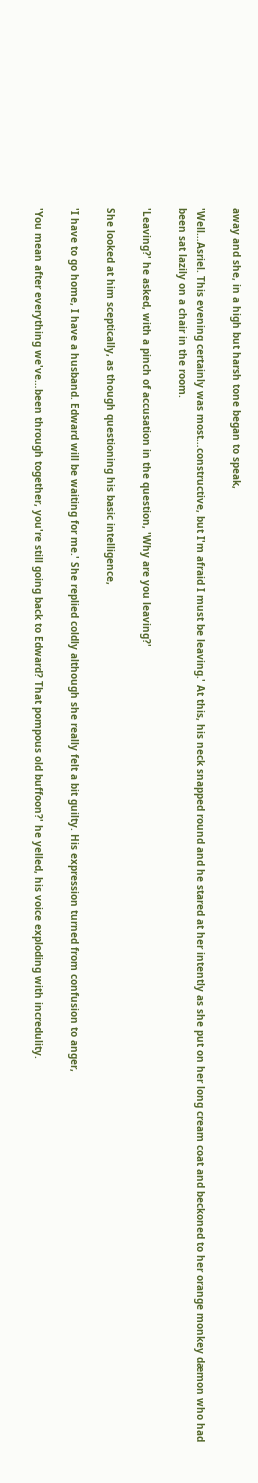away and she, in a high but harsh tone began to speak,

'Well…Asriel. This evening certainly was most…constructive, but I'm afraid I must be leaving.' At this, his neck snapped round and he stared at her intently as she put on her long cream coat and beckoned to her orange monkey dæmon who had been sat lazily on a chair in the room.

'Leaving?' he asked, with a pinch of accusation in the question, 'Why are you leaving?'

She looked at him sceptically, as though questioning his basic intelligence,

'I have to go home, I have a husband. Edward will be waiting for me.' She replied coldly although she really felt a bit guilty. His expression turned from confusion to anger,

'You mean after everything we've…been through together, you're still going back to Edward? That pompous old buffoon?' he yelled, his voice exploding with incredulity.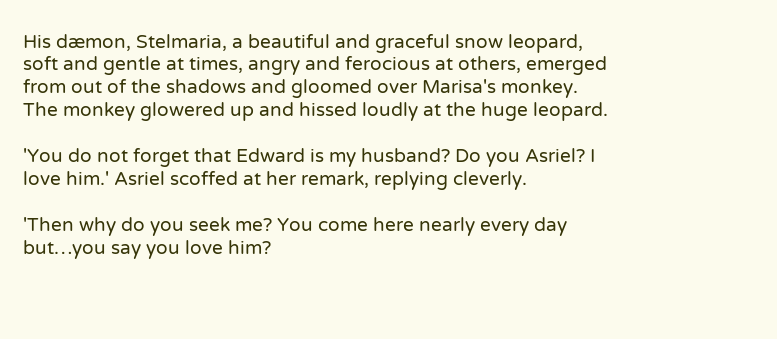His dæmon, Stelmaria, a beautiful and graceful snow leopard, soft and gentle at times, angry and ferocious at others, emerged from out of the shadows and gloomed over Marisa's monkey. The monkey glowered up and hissed loudly at the huge leopard.

'You do not forget that Edward is my husband? Do you Asriel? I love him.' Asriel scoffed at her remark, replying cleverly.

'Then why do you seek me? You come here nearly every day but…you say you love him?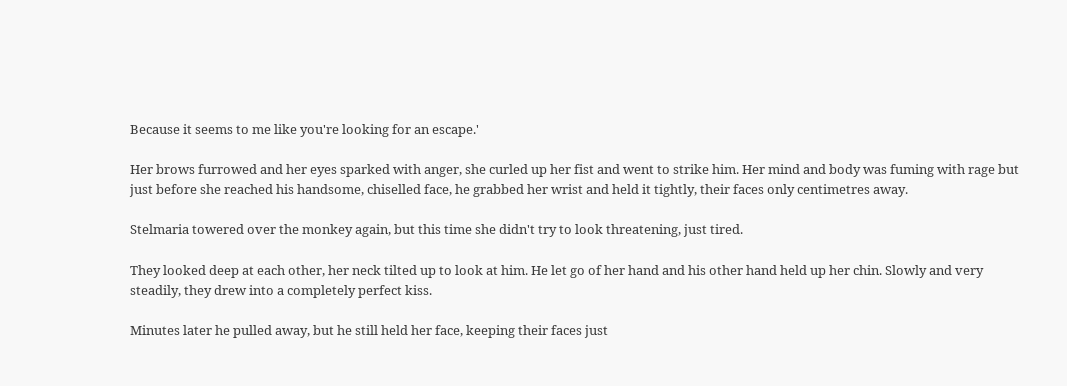Because it seems to me like you're looking for an escape.'

Her brows furrowed and her eyes sparked with anger, she curled up her fist and went to strike him. Her mind and body was fuming with rage but just before she reached his handsome, chiselled face, he grabbed her wrist and held it tightly, their faces only centimetres away.

Stelmaria towered over the monkey again, but this time she didn't try to look threatening, just tired.

They looked deep at each other, her neck tilted up to look at him. He let go of her hand and his other hand held up her chin. Slowly and very steadily, they drew into a completely perfect kiss.

Minutes later he pulled away, but he still held her face, keeping their faces just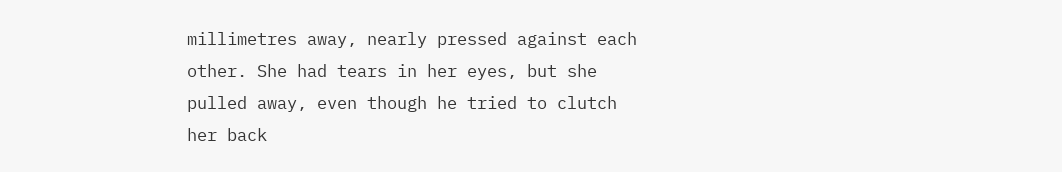millimetres away, nearly pressed against each other. She had tears in her eyes, but she pulled away, even though he tried to clutch her back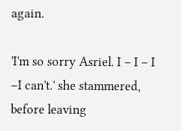again.

'I'm so sorry Asriel. I – I – I –I can't.' she stammered, before leaving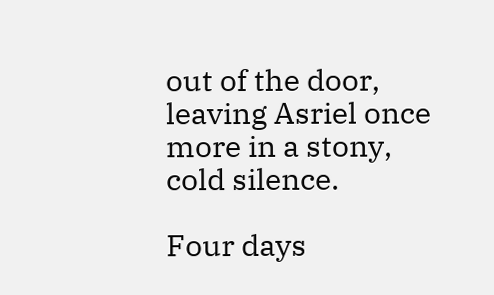out of the door, leaving Asriel once more in a stony, cold silence.

Four days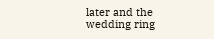later and the wedding ring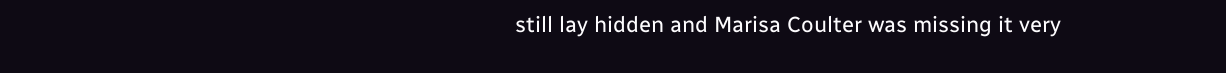still lay hidden and Marisa Coulter was missing it very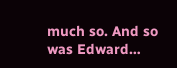much so. And so was Edward…